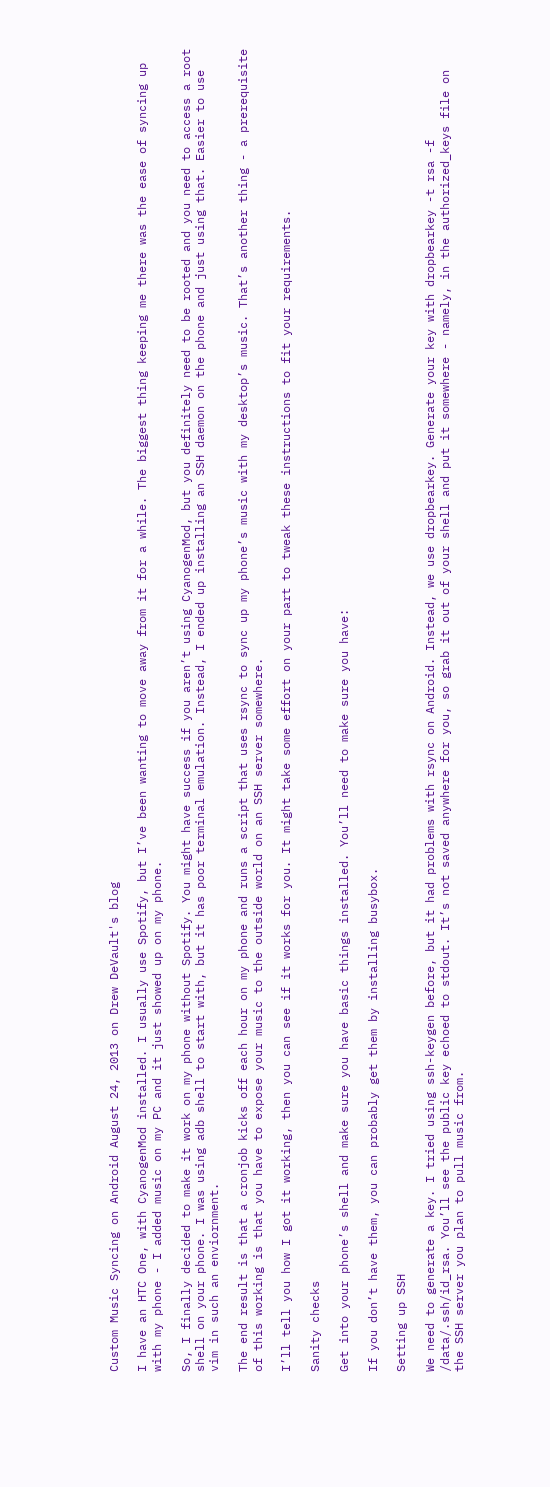Custom Music Syncing on Android August 24, 2013 on Drew DeVault's blog

I have an HTC One, with CyanogenMod installed. I usually use Spotify, but I’ve been wanting to move away from it for a while. The biggest thing keeping me there was the ease of syncing up with my phone - I added music on my PC and it just showed up on my phone.

So, I finally decided to make it work on my phone without Spotify. You might have success if you aren’t using CyanogenMod, but you definitely need to be rooted and you need to access a root shell on your phone. I was using adb shell to start with, but it has poor terminal emulation. Instead, I ended up installing an SSH daemon on the phone and just using that. Easier to use vim in such an enviornment.

The end result is that a cronjob kicks off each hour on my phone and runs a script that uses rsync to sync up my phone’s music with my desktop’s music. That’s another thing - a prerequisite of this working is that you have to expose your music to the outside world on an SSH server somewhere.

I’ll tell you how I got it working, then you can see if it works for you. It might take some effort on your part to tweak these instructions to fit your requirements.

Sanity checks

Get into your phone’s shell and make sure you have basic things installed. You’ll need to make sure you have:

If you don’t have them, you can probably get them by installing busybox.

Setting up SSH

We need to generate a key. I tried using ssh-keygen before, but it had problems with rsync on Android. Instead, we use dropbearkey. Generate your key with dropbearkey -t rsa -f /data/.ssh/id_rsa. You’ll see the public key echoed to stdout. It’s not saved anywhere for you, so grab it out of your shell and put it somewhere - namely, in the authorized_keys file on the SSH server you plan to pull music from.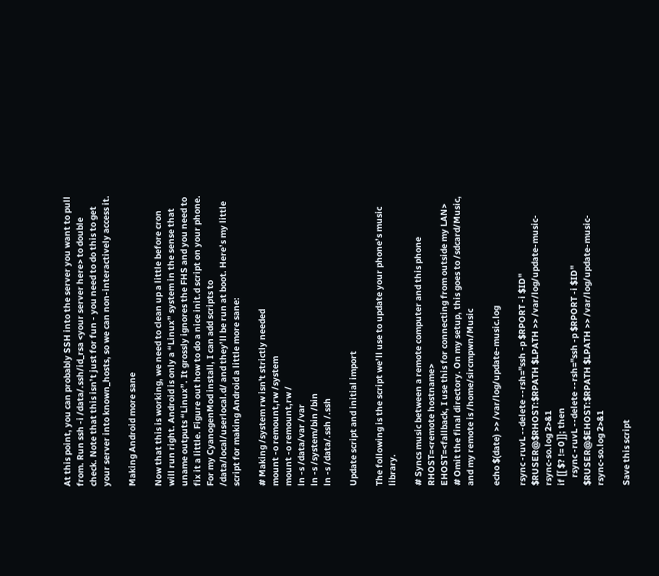At this point, you can probably SSH into the server you want to pull from. Run ssh -i /data/.ssh/id_rsa <your server here> to double check. Note that this isn’t just for fun - you need to do this to get your server into known_hosts, so we can non-interactively access it.

Making Android more sane

Now that this is working, we need to clean up a little before cron will run right. Android is only a “Linux” system in the sense that uname outputs “Linux”. It grossly ignores the FHS and you need to fix it a little. Figure out how to do a nice init.d script on your phone. For my CyanogenMod install, I can add scripts to /data/local/userlocal.d/ and they’ll be run at boot. Here’s my little script for making Android a little more sane:

# Making /system rw isn't strictly needed
mount -o remount,rw /system
mount -o remount,rw /
ln -s /data/var /var
ln -s /system/bin /bin
ln -s /data/.ssh /.ssh

Update script and initial import

The following is the script we’ll use to update your phone’s music library.

# Syncs music between a remote computer and this phone
RHOST=<remote hostname>
EHOST=<fallback, I use this for connecting from outside my LAN>
# Omit the final directory. On my setup, this goes to /sdcard/Music, and my remote is /home/sircmpwn/Music

echo $(date) >> /var/log/update-music.log

rsync -ruvL --delete --rsh="ssh -p $RPORT -i $ID" $RUSER@$RHOST:$RPATH $LPATH >> /var/log/update-music-rsync-so.log 2>&1
if [[ $? != 0 ]]; then
    rsync -ruvL --delete --rsh="ssh -p $RPORT -i $ID" $RUSER@$EHOST:$RPATH $LPATH >> /var/log/update-music-rsync-so.log 2>&1

Save this script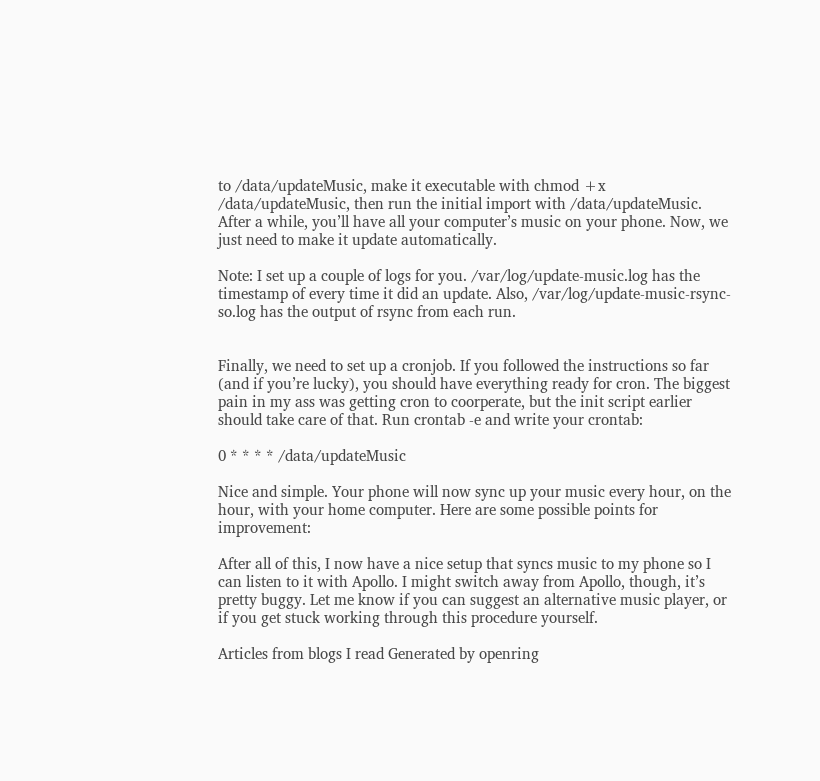to /data/updateMusic, make it executable with chmod +x /data/updateMusic, then run the initial import with /data/updateMusic. After a while, you’ll have all your computer’s music on your phone. Now, we just need to make it update automatically.

Note: I set up a couple of logs for you. /var/log/update-music.log has the timestamp of every time it did an update. Also, /var/log/update-music-rsync-so.log has the output of rsync from each run.


Finally, we need to set up a cronjob. If you followed the instructions so far (and if you’re lucky), you should have everything ready for cron. The biggest pain in my ass was getting cron to coorperate, but the init script earlier should take care of that. Run crontab -e and write your crontab:

0 * * * * /data/updateMusic

Nice and simple. Your phone will now sync up your music every hour, on the hour, with your home computer. Here are some possible points for improvement:

After all of this, I now have a nice setup that syncs music to my phone so I can listen to it with Apollo. I might switch away from Apollo, though, it’s pretty buggy. Let me know if you can suggest an alternative music player, or if you get stuck working through this procedure yourself.

Articles from blogs I read Generated by openring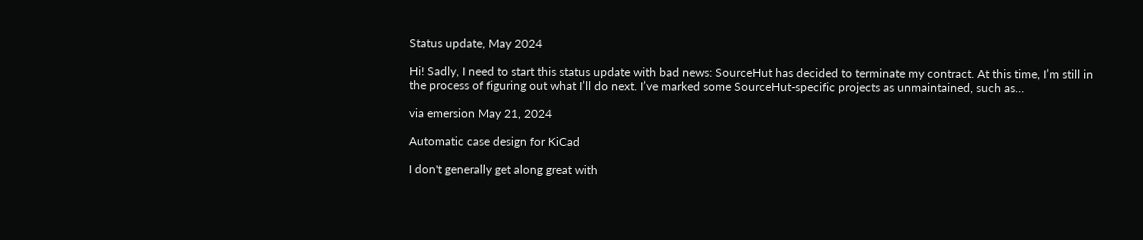Status update, May 2024

Hi! Sadly, I need to start this status update with bad news: SourceHut has decided to terminate my contract. At this time, I’m still in the process of figuring out what I’ll do next. I’ve marked some SourceHut-specific projects as unmaintained, such as…

via emersion May 21, 2024

Automatic case design for KiCad

I don't generally get along great with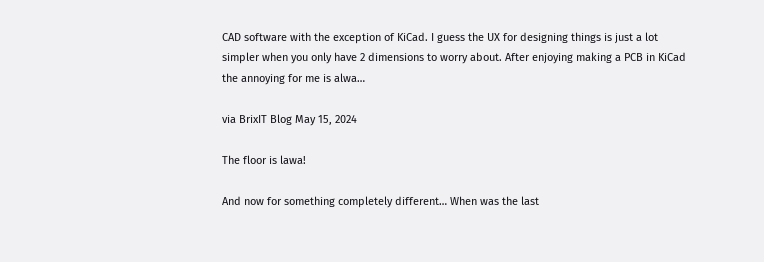CAD software with the exception of KiCad. I guess the UX for designing things is just a lot simpler when you only have 2 dimensions to worry about. After enjoying making a PCB in KiCad the annoying for me is alwa…

via BrixIT Blog May 15, 2024

The floor is lawa!

And now for something completely different… When was the last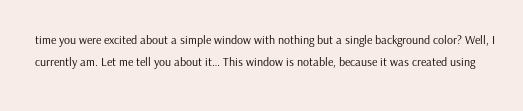time you were excited about a simple window with nothing but a single background color? Well, I currently am. Let me tell you about it… This window is notable, because it was created using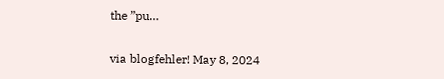the ”pu…

via blogfehler! May 8, 2024